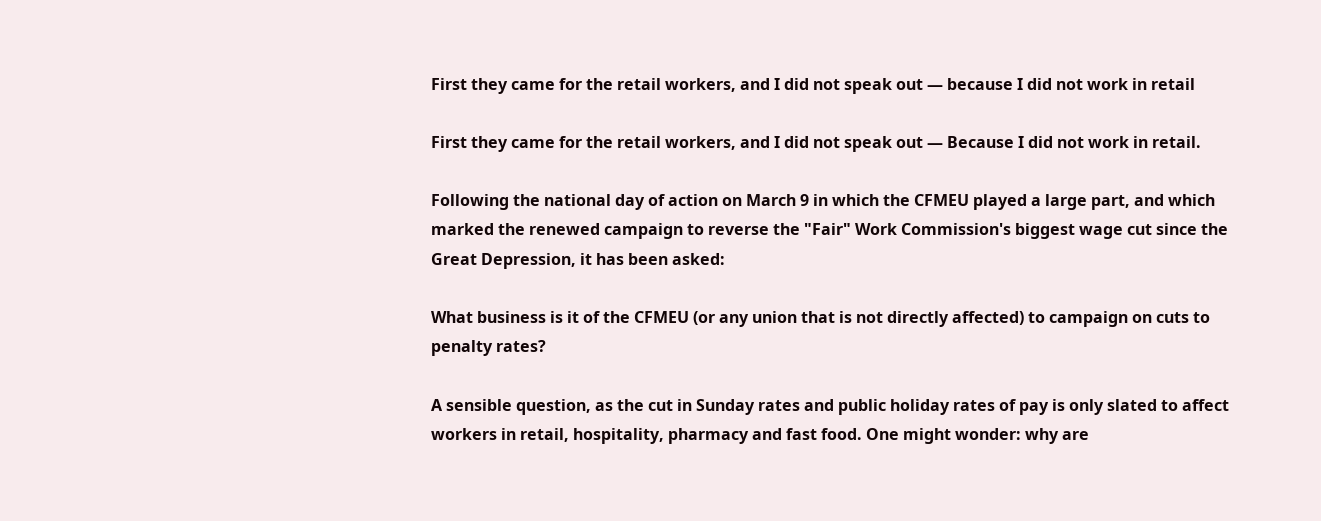First they came for the retail workers, and I did not speak out — because I did not work in retail

First they came for the retail workers, and I did not speak out — Because I did not work in retail.

Following the national day of action on March 9 in which the CFMEU played a large part, and which marked the renewed campaign to reverse the "Fair" Work Commission's biggest wage cut since the Great Depression, it has been asked:

What business is it of the CFMEU (or any union that is not directly affected) to campaign on cuts to penalty rates?

A sensible question, as the cut in Sunday rates and public holiday rates of pay is only slated to affect workers in retail, hospitality, pharmacy and fast food. One might wonder: why are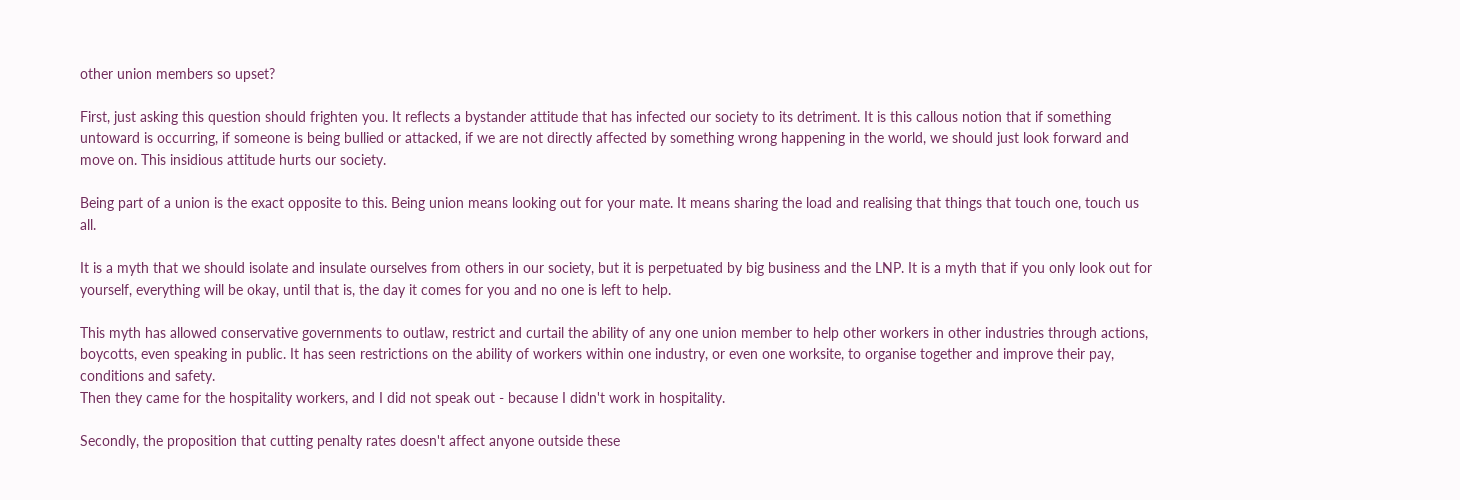other union members so upset?

First, just asking this question should frighten you. It reflects a bystander attitude that has infected our society to its detriment. It is this callous notion that if something untoward is occurring, if someone is being bullied or attacked, if we are not directly affected by something wrong happening in the world, we should just look forward and move on. This insidious attitude hurts our society.

Being part of a union is the exact opposite to this. Being union means looking out for your mate. It means sharing the load and realising that things that touch one, touch us all.

It is a myth that we should isolate and insulate ourselves from others in our society, but it is perpetuated by big business and the LNP. It is a myth that if you only look out for yourself, everything will be okay, until that is, the day it comes for you and no one is left to help.

This myth has allowed conservative governments to outlaw, restrict and curtail the ability of any one union member to help other workers in other industries through actions, boycotts, even speaking in public. It has seen restrictions on the ability of workers within one industry, or even one worksite, to organise together and improve their pay, conditions and safety.
Then they came for the hospitality workers, and I did not speak out - because I didn't work in hospitality.

Secondly, the proposition that cutting penalty rates doesn't affect anyone outside these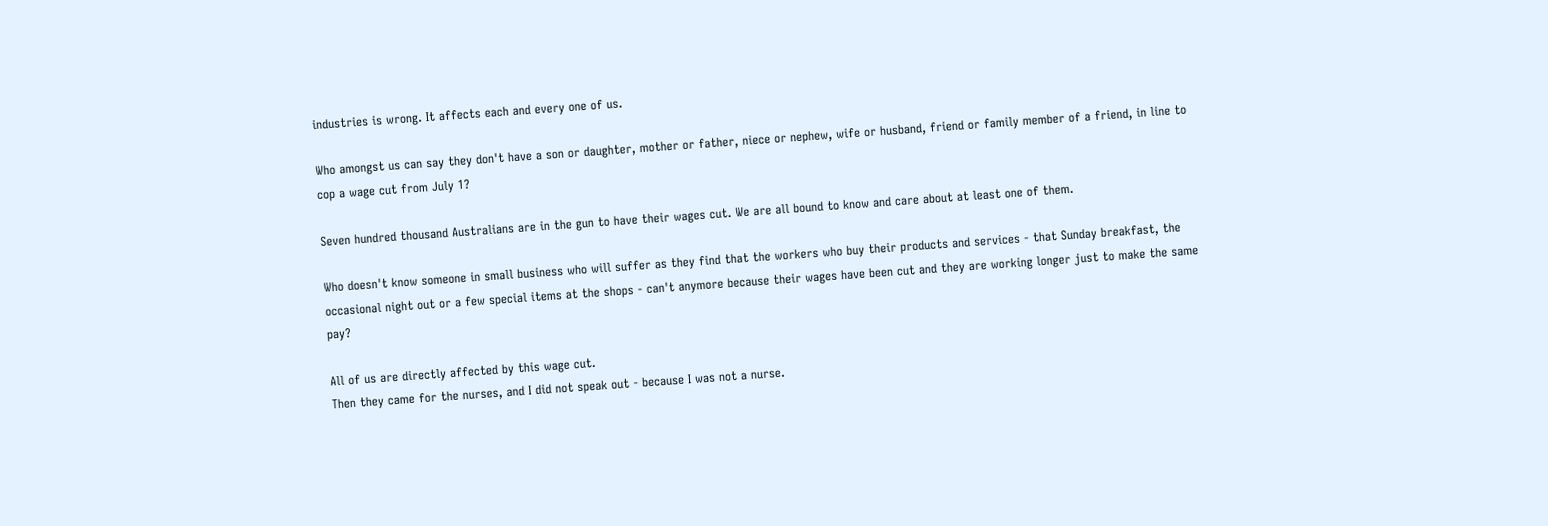industries is wrong. It affects each and every one of us.

Who amongst us can say they don't have a son or daughter, mother or father, niece or nephew, wife or husband, friend or family member of a friend, in line to cop a wage cut from July 1?

Seven hundred thousand Australians are in the gun to have their wages cut. We are all bound to know and care about at least one of them.

Who doesn't know someone in small business who will suffer as they find that the workers who buy their products and services - that Sunday breakfast, the occasional night out or a few special items at the shops - can't anymore because their wages have been cut and they are working longer just to make the same pay?

All of us are directly affected by this wage cut.
Then they came for the nurses, and I did not speak out - because I was not a nurse.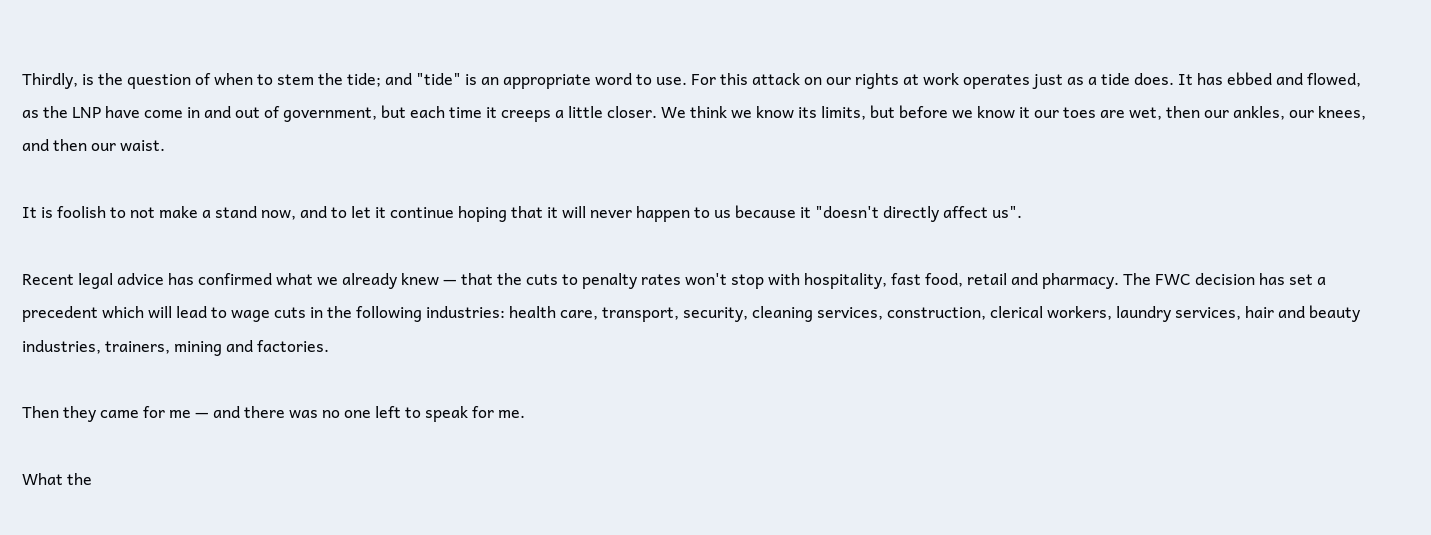Thirdly, is the question of when to stem the tide; and "tide" is an appropriate word to use. For this attack on our rights at work operates just as a tide does. It has ebbed and flowed, as the LNP have come in and out of government, but each time it creeps a little closer. We think we know its limits, but before we know it our toes are wet, then our ankles, our knees, and then our waist.

It is foolish to not make a stand now, and to let it continue hoping that it will never happen to us because it "doesn't directly affect us".

Recent legal advice has confirmed what we already knew — that the cuts to penalty rates won't stop with hospitality, fast food, retail and pharmacy. The FWC decision has set a precedent which will lead to wage cuts in the following industries: health care, transport, security, cleaning services, construction, clerical workers, laundry services, hair and beauty industries, trainers, mining and factories.

Then they came for me — and there was no one left to speak for me.

What the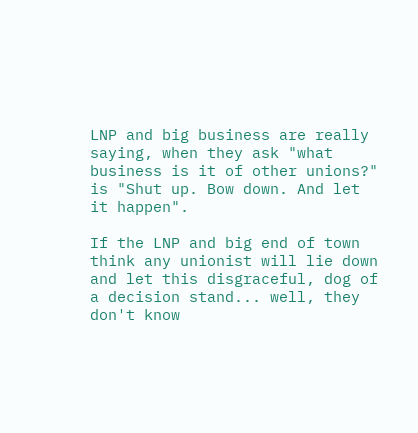LNP and big business are really saying, when they ask "what business is it of other unions?" is "Shut up. Bow down. And let it happen".

If the LNP and big end of town think any unionist will lie down and let this disgraceful, dog of a decision stand... well, they don't know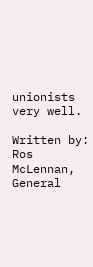unionists very well.

Written by: Ros McLennan, General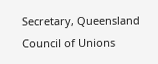Secretary, Queensland Council of Unions